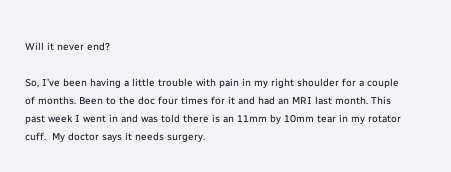Will it never end?

So, I’ve been having a little trouble with pain in my right shoulder for a couple of months. Been to the doc four times for it and had an MRI last month. This past week I went in and was told there is an 11mm by 10mm tear in my rotator cuff.  My doctor says it needs surgery.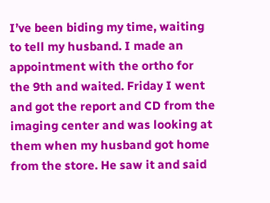I’ve been biding my time, waiting to tell my husband. I made an appointment with the ortho for the 9th and waited. Friday I went and got the report and CD from the imaging center and was looking at them when my husband got home from the store. He saw it and said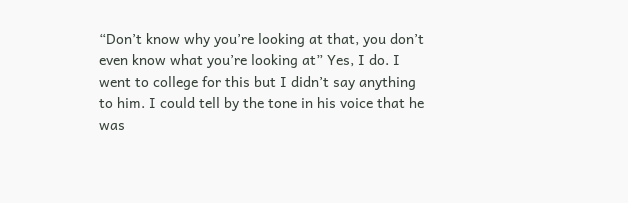“Don’t know why you’re looking at that, you don’t even know what you’re looking at” Yes, I do. I went to college for this but I didn’t say anything to him. I could tell by the tone in his voice that he was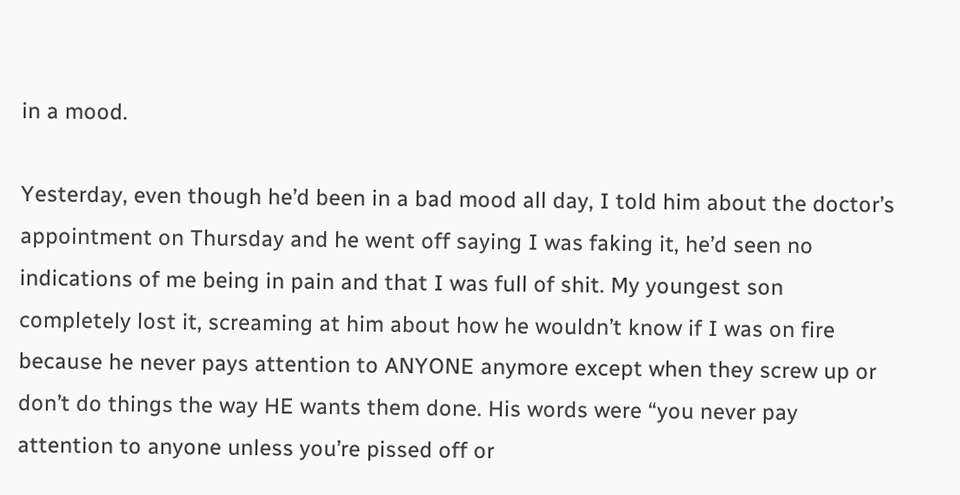in a mood.

Yesterday, even though he’d been in a bad mood all day, I told him about the doctor’s appointment on Thursday and he went off saying I was faking it, he’d seen no indications of me being in pain and that I was full of shit. My youngest son completely lost it, screaming at him about how he wouldn’t know if I was on fire because he never pays attention to ANYONE anymore except when they screw up or don’t do things the way HE wants them done. His words were “you never pay attention to anyone unless you’re pissed off or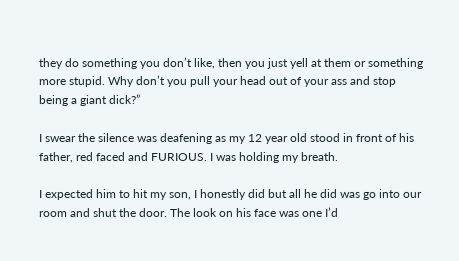they do something you don’t like, then you just yell at them or something more stupid. Why don’t you pull your head out of your ass and stop being a giant dick?”

I swear the silence was deafening as my 12 year old stood in front of his father, red faced and FURIOUS. I was holding my breath.

I expected him to hit my son, I honestly did but all he did was go into our room and shut the door. The look on his face was one I’d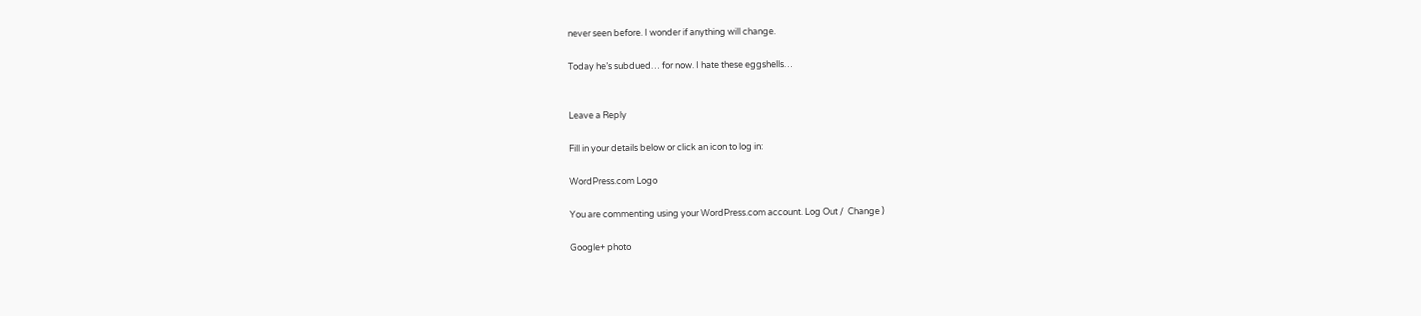never seen before. I wonder if anything will change.

Today he’s subdued… for now. I hate these eggshells…


Leave a Reply

Fill in your details below or click an icon to log in:

WordPress.com Logo

You are commenting using your WordPress.com account. Log Out /  Change )

Google+ photo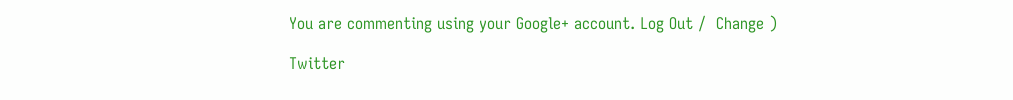You are commenting using your Google+ account. Log Out /  Change )

Twitter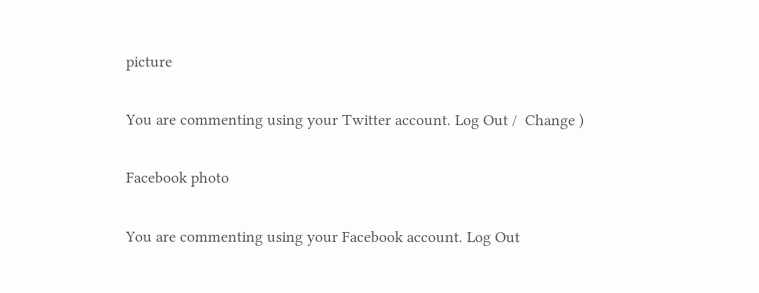picture

You are commenting using your Twitter account. Log Out /  Change )

Facebook photo

You are commenting using your Facebook account. Log Out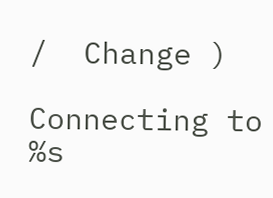/  Change )

Connecting to %s